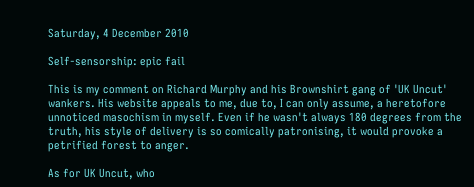Saturday, 4 December 2010

Self-sensorship: epic fail

This is my comment on Richard Murphy and his Brownshirt gang of 'UK Uncut' wankers. His website appeals to me, due to, I can only assume, a heretofore unnoticed masochism in myself. Even if he wasn't always 180 degrees from the truth, his style of delivery is so comically patronising, it would provoke a petrified forest to anger.

As for UK Uncut, who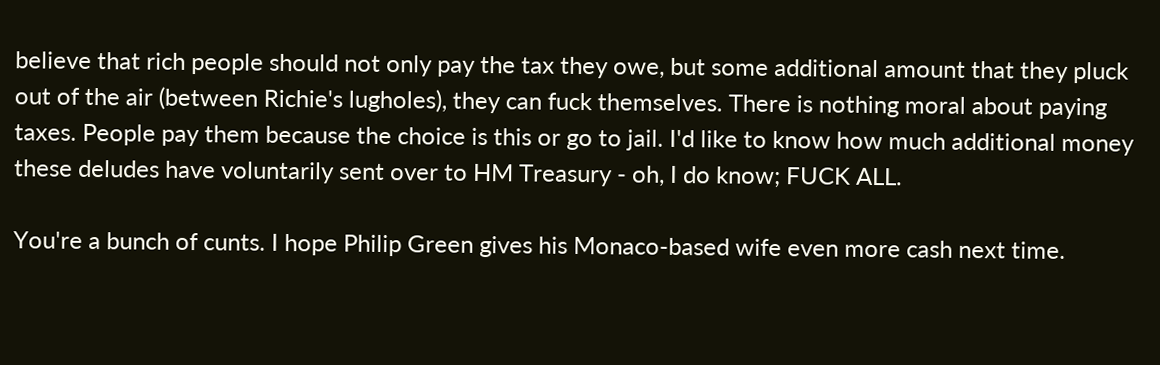believe that rich people should not only pay the tax they owe, but some additional amount that they pluck out of the air (between Richie's lugholes), they can fuck themselves. There is nothing moral about paying taxes. People pay them because the choice is this or go to jail. I'd like to know how much additional money these deludes have voluntarily sent over to HM Treasury - oh, I do know; FUCK ALL.

You're a bunch of cunts. I hope Philip Green gives his Monaco-based wife even more cash next time.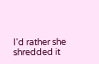I'd rather she shredded it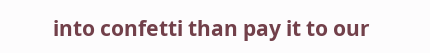into confetti than pay it to our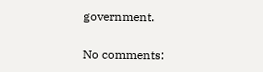government.

No comments: